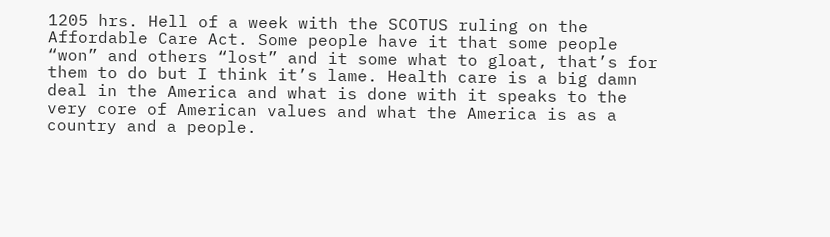1205 hrs. Hell of a week with the SCOTUS ruling on the Affordable Care Act. Some people have it that some people “won” and others “lost” and it some what to gloat, that’s for them to do but I think it’s lame. Health care is a big damn deal in the America and what is done with it speaks to the very core of American values and what the America is as a country and a people.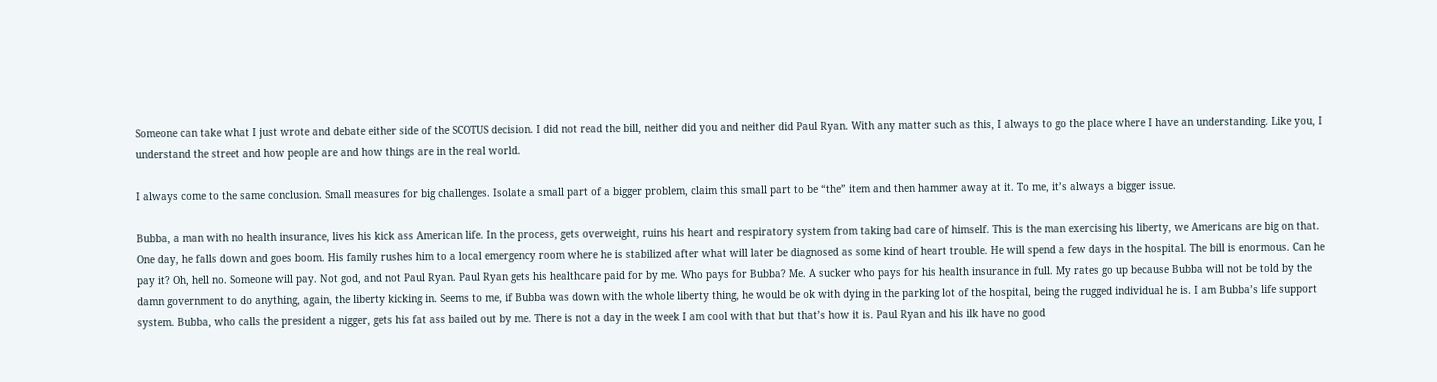Someone can take what I just wrote and debate either side of the SCOTUS decision. I did not read the bill, neither did you and neither did Paul Ryan. With any matter such as this, I always to go the place where I have an understanding. Like you, I understand the street and how people are and how things are in the real world.

I always come to the same conclusion. Small measures for big challenges. Isolate a small part of a bigger problem, claim this small part to be “the” item and then hammer away at it. To me, it’s always a bigger issue.

Bubba, a man with no health insurance, lives his kick ass American life. In the process, gets overweight, ruins his heart and respiratory system from taking bad care of himself. This is the man exercising his liberty, we Americans are big on that. One day, he falls down and goes boom. His family rushes him to a local emergency room where he is stabilized after what will later be diagnosed as some kind of heart trouble. He will spend a few days in the hospital. The bill is enormous. Can he pay it? Oh, hell no. Someone will pay. Not god, and not Paul Ryan. Paul Ryan gets his healthcare paid for by me. Who pays for Bubba? Me. A sucker who pays for his health insurance in full. My rates go up because Bubba will not be told by the damn government to do anything, again, the liberty kicking in. Seems to me, if Bubba was down with the whole liberty thing, he would be ok with dying in the parking lot of the hospital, being the rugged individual he is. I am Bubba’s life support system. Bubba, who calls the president a nigger, gets his fat ass bailed out by me. There is not a day in the week I am cool with that but that’s how it is. Paul Ryan and his ilk have no good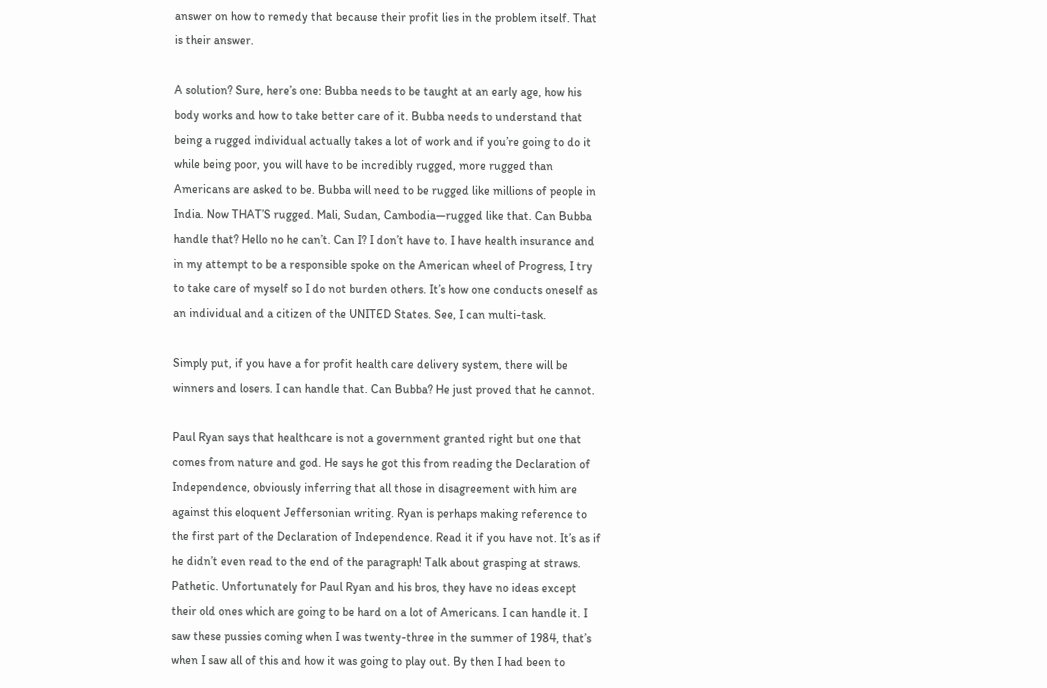answer on how to remedy that because their profit lies in the problem itself. That is their answer.

A solution? Sure, here’s one: Bubba needs to be taught at an early age, how his body works and how to take better care of it. Bubba needs to understand that being a rugged individual actually takes a lot of work and if you’re going to do it while being poor, you will have to be incredibly rugged, more rugged than Americans are asked to be. Bubba will need to be rugged like millions of people in India. Now THAT’S rugged. Mali, Sudan, Cambodia—rugged like that. Can Bubba handle that? Hello no he can’t. Can I? I don’t have to. I have health insurance and in my attempt to be a responsible spoke on the American wheel of Progress, I try to take care of myself so I do not burden others. It’s how one conducts oneself as an individual and a citizen of the UNITED States. See, I can multi-task.

Simply put, if you have a for profit health care delivery system, there will be winners and losers. I can handle that. Can Bubba? He just proved that he cannot.

Paul Ryan says that healthcare is not a government granted right but one that comes from nature and god. He says he got this from reading the Declaration of Independence, obviously inferring that all those in disagreement with him are against this eloquent Jeffersonian writing. Ryan is perhaps making reference to the first part of the Declaration of Independence. Read it if you have not. It’s as if he didn’t even read to the end of the paragraph! Talk about grasping at straws. Pathetic. Unfortunately for Paul Ryan and his bros, they have no ideas except their old ones which are going to be hard on a lot of Americans. I can handle it. I saw these pussies coming when I was twenty-three in the summer of 1984, that’s when I saw all of this and how it was going to play out. By then I had been to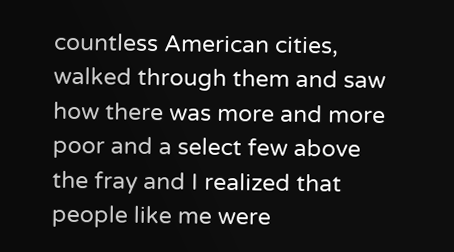countless American cities, walked through them and saw how there was more and more poor and a select few above the fray and I realized that people like me were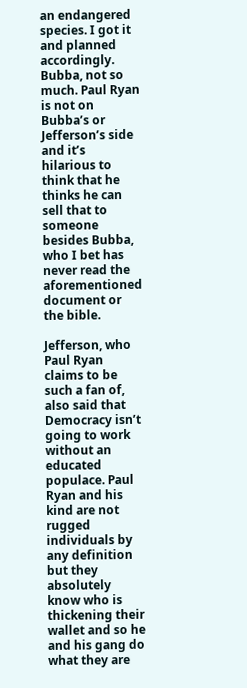an endangered species. I got it and planned accordingly. Bubba, not so much. Paul Ryan is not on Bubba’s or Jefferson’s side and it’s hilarious to think that he thinks he can sell that to someone besides Bubba, who I bet has never read the aforementioned document or the bible.

Jefferson, who Paul Ryan claims to be such a fan of, also said that Democracy isn’t going to work without an educated populace. Paul Ryan and his kind are not rugged individuals by any definition but they absolutely know who is thickening their wallet and so he and his gang do what they are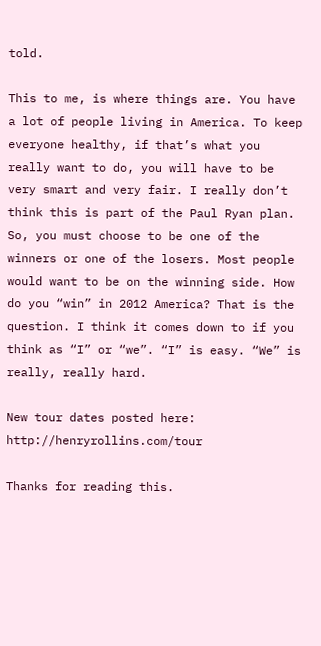told.

This to me, is where things are. You have a lot of people living in America. To keep everyone healthy, if that’s what you really want to do, you will have to be very smart and very fair. I really don’t think this is part of the Paul Ryan plan. So, you must choose to be one of the winners or one of the losers. Most people would want to be on the winning side. How do you “win” in 2012 America? That is the question. I think it comes down to if you think as “I” or “we”. “I” is easy. “We” is really, really hard.

New tour dates posted here: http://henryrollins.com/tour

Thanks for reading this.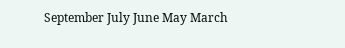September July June May March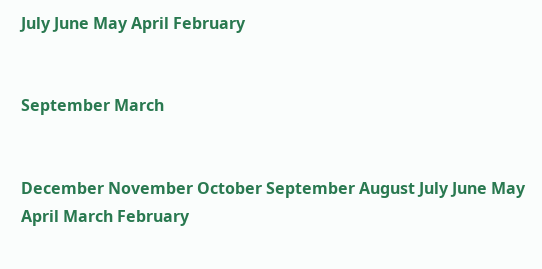July June May April February


September March


December November October September August July June May April March February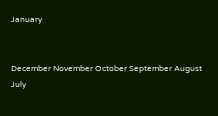January


December November October September August July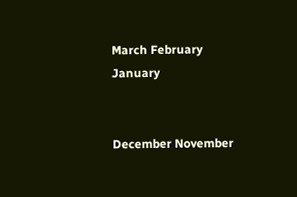March February January


December November